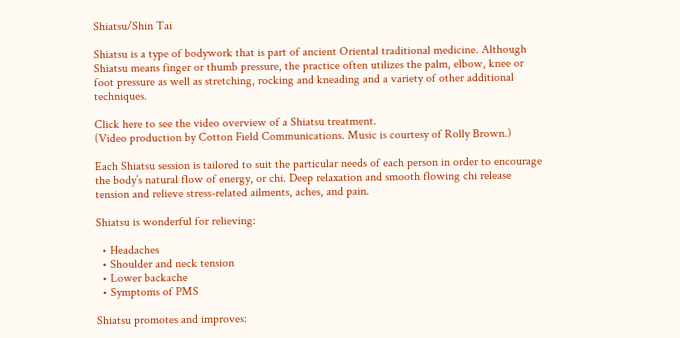Shiatsu/Shin Tai

Shiatsu is a type of bodywork that is part of ancient Oriental traditional medicine. Although Shiatsu means finger or thumb pressure, the practice often utilizes the palm, elbow, knee or foot pressure as well as stretching, rocking and kneading and a variety of other additional techniques.

Click here to see the video overview of a Shiatsu treatment.
(Video production by Cotton Field Communications. Music is courtesy of Rolly Brown.)

Each Shiatsu session is tailored to suit the particular needs of each person in order to encourage the body’s natural flow of energy, or chi. Deep relaxation and smooth flowing chi release tension and relieve stress-related ailments, aches, and pain.

Shiatsu is wonderful for relieving:

  • Headaches
  • Shoulder and neck tension
  • Lower backache
  • Symptoms of PMS

Shiatsu promotes and improves: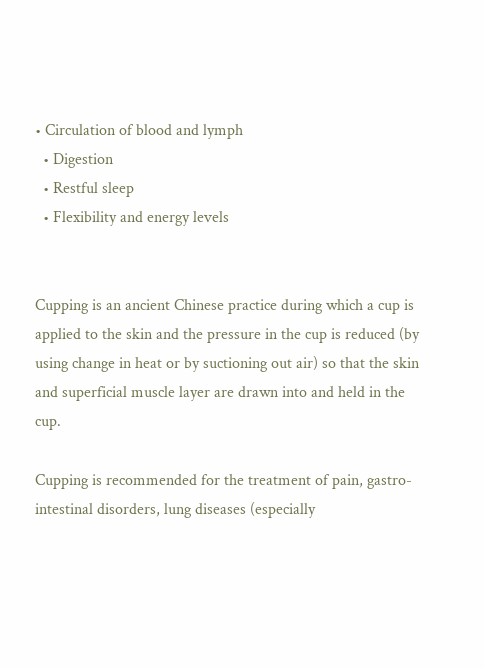• Circulation of blood and lymph
  • Digestion
  • Restful sleep
  • Flexibility and energy levels


Cupping is an ancient Chinese practice during which a cup is applied to the skin and the pressure in the cup is reduced (by using change in heat or by suctioning out air) so that the skin and superficial muscle layer are drawn into and held in the cup.

Cupping is recommended for the treatment of pain, gastro-intestinal disorders, lung diseases (especially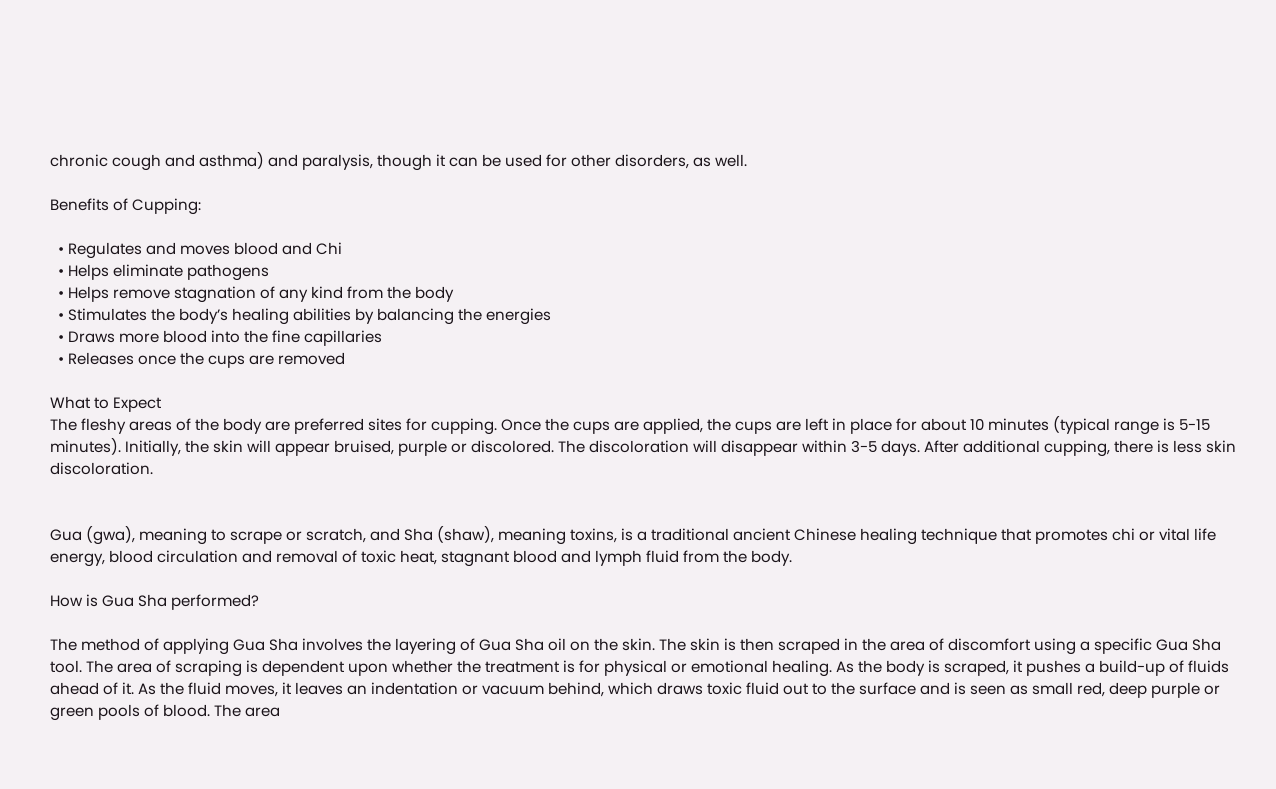chronic cough and asthma) and paralysis, though it can be used for other disorders, as well.

Benefits of Cupping:

  • Regulates and moves blood and Chi
  • Helps eliminate pathogens
  • Helps remove stagnation of any kind from the body
  • Stimulates the body’s healing abilities by balancing the energies
  • Draws more blood into the fine capillaries
  • Releases once the cups are removed

What to Expect
The fleshy areas of the body are preferred sites for cupping. Once the cups are applied, the cups are left in place for about 10 minutes (typical range is 5-15 minutes). Initially, the skin will appear bruised, purple or discolored. The discoloration will disappear within 3-5 days. After additional cupping, there is less skin discoloration.


Gua (gwa), meaning to scrape or scratch, and Sha (shaw), meaning toxins, is a traditional ancient Chinese healing technique that promotes chi or vital life energy, blood circulation and removal of toxic heat, stagnant blood and lymph fluid from the body.

How is Gua Sha performed?

The method of applying Gua Sha involves the layering of Gua Sha oil on the skin. The skin is then scraped in the area of discomfort using a specific Gua Sha tool. The area of scraping is dependent upon whether the treatment is for physical or emotional healing. As the body is scraped, it pushes a build-up of fluids ahead of it. As the fluid moves, it leaves an indentation or vacuum behind, which draws toxic fluid out to the surface and is seen as small red, deep purple or green pools of blood. The area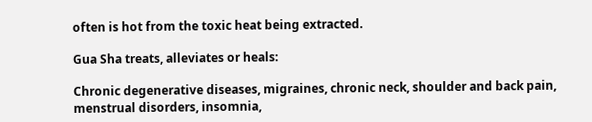often is hot from the toxic heat being extracted.

Gua Sha treats, alleviates or heals:

Chronic degenerative diseases, migraines, chronic neck, shoulder and back pain, menstrual disorders, insomnia,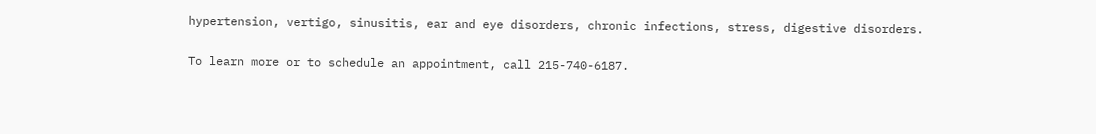hypertension, vertigo, sinusitis, ear and eye disorders, chronic infections, stress, digestive disorders.

To learn more or to schedule an appointment, call 215-740-6187.